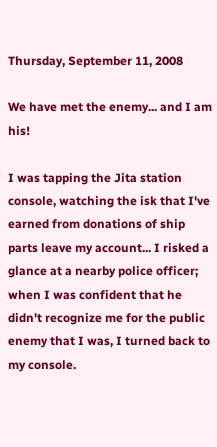Thursday, September 11, 2008

We have met the enemy... and I am his!

I was tapping the Jita station console, watching the isk that I've earned from donations of ship parts leave my account... I risked a glance at a nearby police officer; when I was confident that he didn't recognize me for the public enemy that I was, I turned back to my console.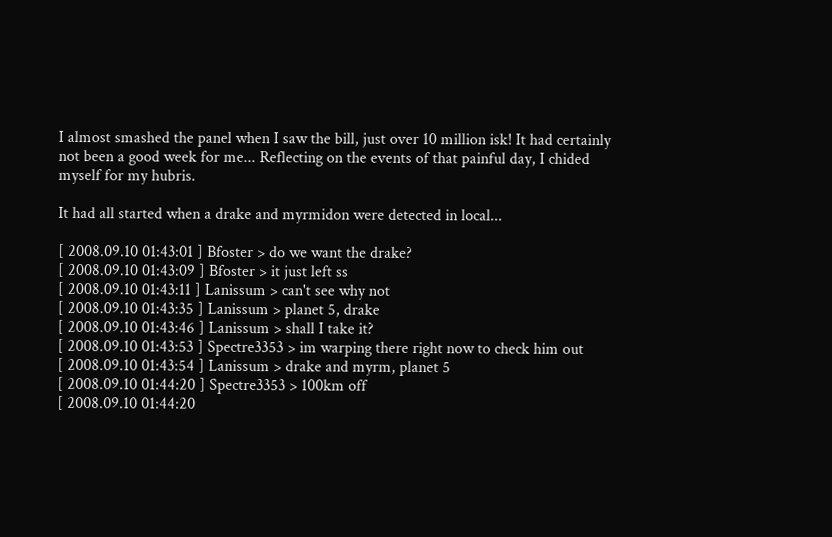I almost smashed the panel when I saw the bill, just over 10 million isk! It had certainly not been a good week for me... Reflecting on the events of that painful day, I chided myself for my hubris.

It had all started when a drake and myrmidon were detected in local...

[ 2008.09.10 01:43:01 ] Bfoster > do we want the drake?
[ 2008.09.10 01:43:09 ] Bfoster > it just left ss
[ 2008.09.10 01:43:11 ] Lanissum > can't see why not
[ 2008.09.10 01:43:35 ] Lanissum > planet 5, drake
[ 2008.09.10 01:43:46 ] Lanissum > shall I take it?
[ 2008.09.10 01:43:53 ] Spectre3353 > im warping there right now to check him out
[ 2008.09.10 01:43:54 ] Lanissum > drake and myrm, planet 5
[ 2008.09.10 01:44:20 ] Spectre3353 > 100km off
[ 2008.09.10 01:44:20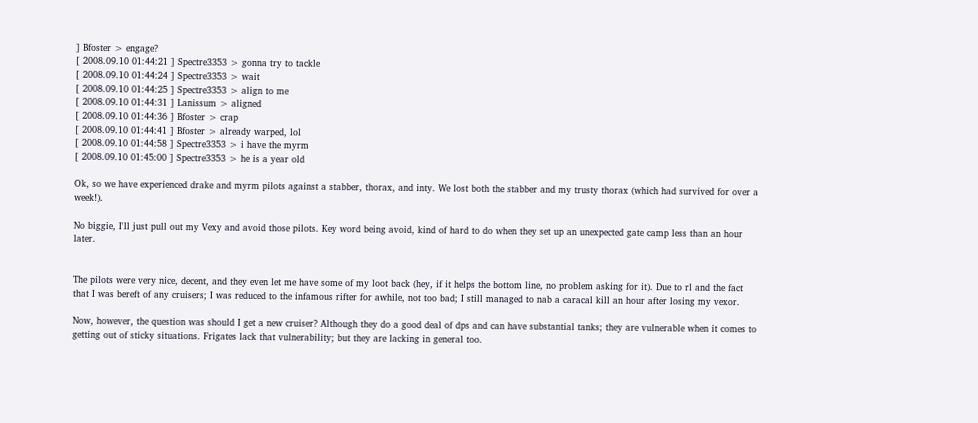] Bfoster > engage?
[ 2008.09.10 01:44:21 ] Spectre3353 > gonna try to tackle
[ 2008.09.10 01:44:24 ] Spectre3353 > wait
[ 2008.09.10 01:44:25 ] Spectre3353 > align to me
[ 2008.09.10 01:44:31 ] Lanissum > aligned
[ 2008.09.10 01:44:36 ] Bfoster > crap
[ 2008.09.10 01:44:41 ] Bfoster > already warped, lol
[ 2008.09.10 01:44:58 ] Spectre3353 > i have the myrm
[ 2008.09.10 01:45:00 ] Spectre3353 > he is a year old

Ok, so we have experienced drake and myrm pilots against a stabber, thorax, and inty. We lost both the stabber and my trusty thorax (which had survived for over a week!).

No biggie, I'll just pull out my Vexy and avoid those pilots. Key word being avoid, kind of hard to do when they set up an unexpected gate camp less than an hour later.


The pilots were very nice, decent, and they even let me have some of my loot back (hey, if it helps the bottom line, no problem asking for it). Due to rl and the fact that I was bereft of any cruisers; I was reduced to the infamous rifter for awhile, not too bad; I still managed to nab a caracal kill an hour after losing my vexor.

Now, however, the question was should I get a new cruiser? Although they do a good deal of dps and can have substantial tanks; they are vulnerable when it comes to getting out of sticky situations. Frigates lack that vulnerability; but they are lacking in general too.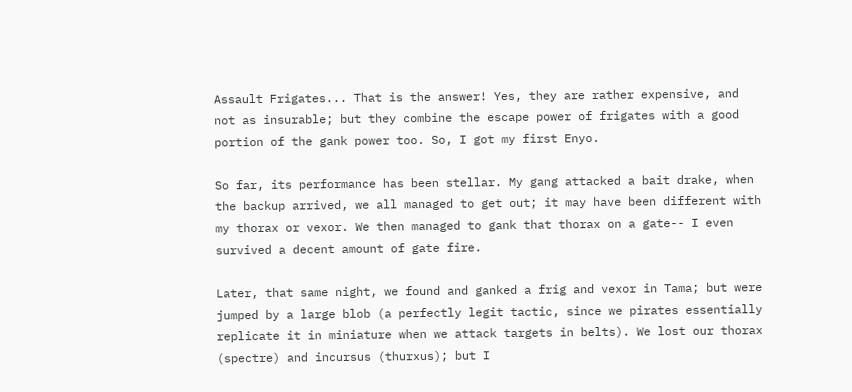Assault Frigates... That is the answer! Yes, they are rather expensive, and not as insurable; but they combine the escape power of frigates with a good portion of the gank power too. So, I got my first Enyo.

So far, its performance has been stellar. My gang attacked a bait drake, when the backup arrived, we all managed to get out; it may have been different with my thorax or vexor. We then managed to gank that thorax on a gate-- I even survived a decent amount of gate fire.

Later, that same night, we found and ganked a frig and vexor in Tama; but were jumped by a large blob (a perfectly legit tactic, since we pirates essentially replicate it in miniature when we attack targets in belts). We lost our thorax (spectre) and incursus (thurxus); but I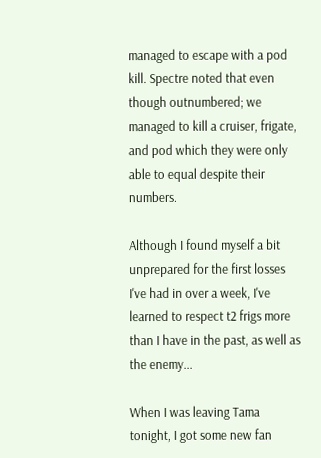managed to escape with a pod kill. Spectre noted that even though outnumbered; we managed to kill a cruiser, frigate, and pod which they were only able to equal despite their numbers.

Although I found myself a bit unprepared for the first losses I've had in over a week, I've learned to respect t2 frigs more than I have in the past, as well as the enemy...

When I was leaving Tama tonight, I got some new fan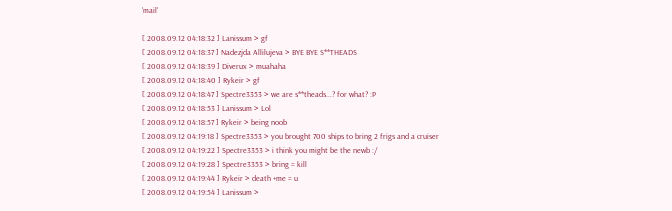'mail'

[ 2008.09.12 04:18:32 ] Lanissum > gf
[ 2008.09.12 04:18:37 ] Nadezjda Allilujeva > BYE BYE S**THEADS
[ 2008.09.12 04:18:39 ] Diverux > muahaha
[ 2008.09.12 04:18:40 ] Rykeir > gf
[ 2008.09.12 04:18:47 ] Spectre3353 > we are s**theads...? for what? :P
[ 2008.09.12 04:18:53 ] Lanissum > Lol
[ 2008.09.12 04:18:57 ] Rykeir > being noob
[ 2008.09.12 04:19:18 ] Spectre3353 > you brought 700 ships to bring 2 frigs and a cruiser
[ 2008.09.12 04:19:22 ] Spectre3353 > i think you might be the newb :/
[ 2008.09.12 04:19:28 ] Spectre3353 > bring = kill
[ 2008.09.12 04:19:44 ] Rykeir > death +me = u
[ 2008.09.12 04:19:54 ] Lanissum >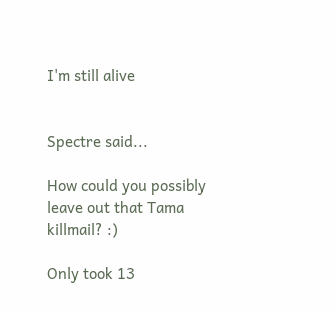I'm still alive


Spectre said...

How could you possibly leave out that Tama killmail? :)

Only took 13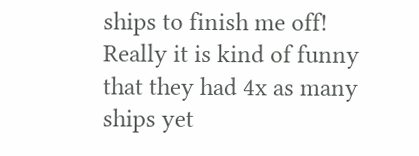ships to finish me off! Really it is kind of funny that they had 4x as many ships yet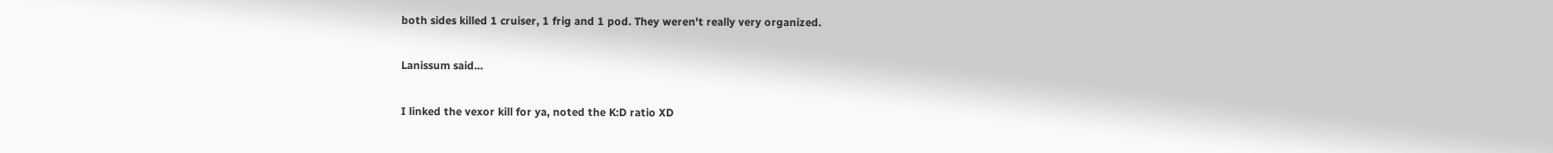both sides killed 1 cruiser, 1 frig and 1 pod. They weren't really very organized.

Lanissum said...

I linked the vexor kill for ya, noted the K:D ratio XD